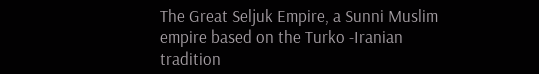The Great Seljuk Empire, a Sunni Muslim empire based on the Turko -Iranian tradition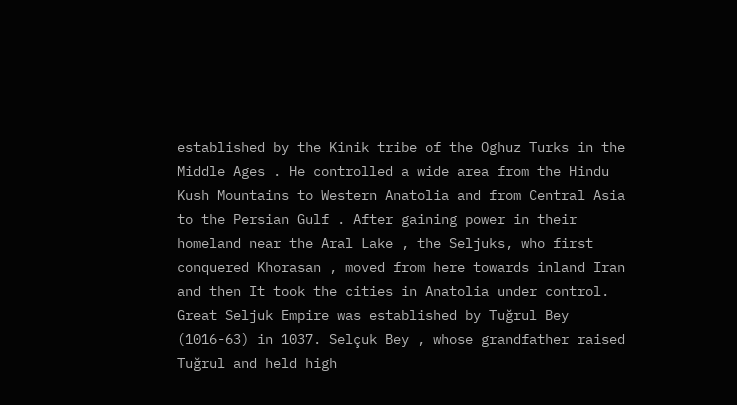established by the Kinik tribe of the Oghuz Turks in the Middle Ages . He controlled a wide area from the Hindu Kush Mountains to Western Anatolia and from Central Asia to the Persian Gulf . After gaining power in their homeland near the Aral Lake , the Seljuks, who first conquered Khorasan , moved from here towards inland Iran and then It took the cities in Anatolia under control. Great Seljuk Empire was established by Tuğrul Bey (1016-63) in 1037. Selçuk Bey , whose grandfather raised Tuğrul and held high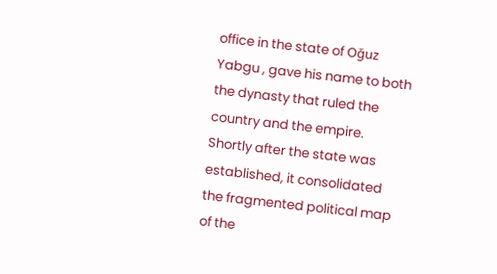office in the state of Oğuz Yabgu , gave his name to both the dynasty that ruled the country and the empire. Shortly after the state was established, it consolidated the fragmented political map of the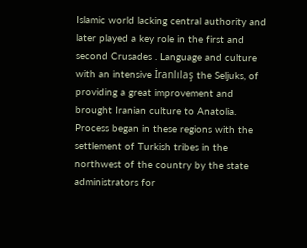Islamic world lacking central authority and later played a key role in the first and second Crusades . Language and culture with an intensive İranlılaş the Seljuks, of providing a great improvement and brought Iranian culture to Anatolia. Process began in these regions with the settlement of Turkish tribes in the northwest of the country by the state administrators for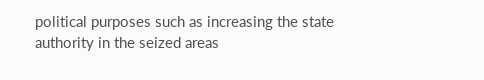political purposes such as increasing the state authority in the seized areas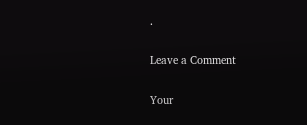.

Leave a Comment

Your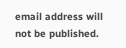email address will not be published.